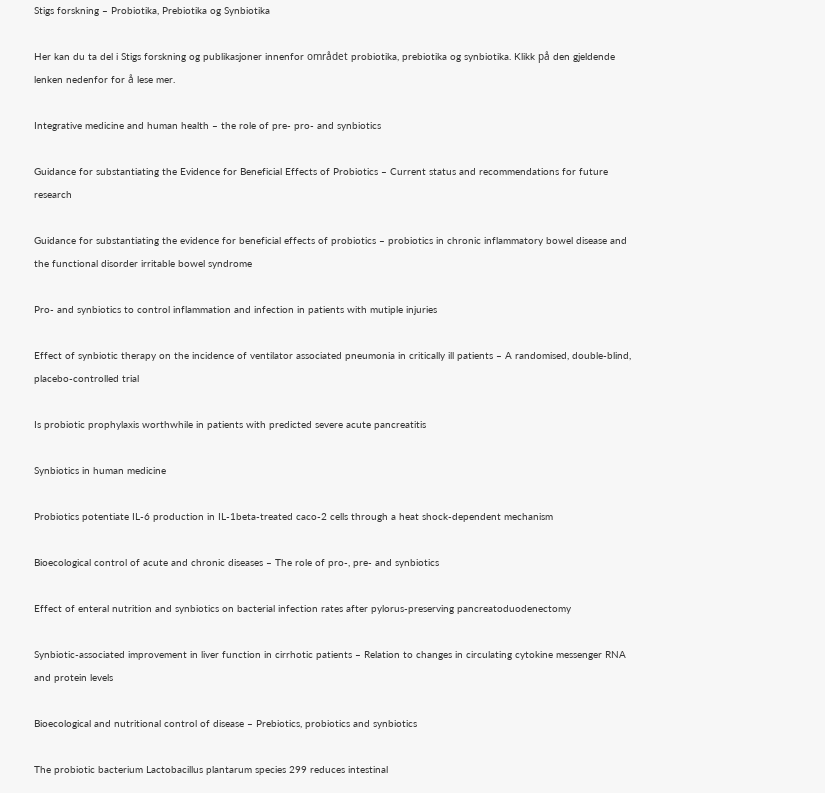Stigs forskning – Probiotika, Prebiotika og Synbiotika

Her kan du ta del i Stigs forskning og publikasjoner innenfor området probiotika, prebiotika og synbiotika. Klikk på den gjeldende lenken nedenfor for å lese mer.

Integrative medicine and human health – the role of pre- pro- and synbiotics

Guidance for substantiating the Evidence for Beneficial Effects of Probiotics – Current status and recommendations for future research

Guidance for substantiating the evidence for beneficial effects of probiotics – probiotics in chronic inflammatory bowel disease and the functional disorder irritable bowel syndrome

Pro- and synbiotics to control inflammation and infection in patients with mutiple injuries

Effect of synbiotic therapy on the incidence of ventilator associated pneumonia in critically ill patients – A randomised, double-blind, placebo-controlled trial

Is probiotic prophylaxis worthwhile in patients with predicted severe acute pancreatitis

Synbiotics in human medicine

Probiotics potentiate IL-6 production in IL-1beta-treated caco-2 cells through a heat shock-dependent mechanism

Bioecological control of acute and chronic diseases – The role of pro-, pre- and synbiotics

Effect of enteral nutrition and synbiotics on bacterial infection rates after pylorus-preserving pancreatoduodenectomy

Synbiotic-associated improvement in liver function in cirrhotic patients – Relation to changes in circulating cytokine messenger RNA and protein levels

Bioecological and nutritional control of disease – Prebiotics, probiotics and synbiotics

The probiotic bacterium Lactobacillus plantarum species 299 reduces intestinal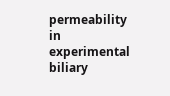permeability in experimental biliary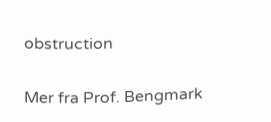obstruction

Mer fra Prof. Bengmark